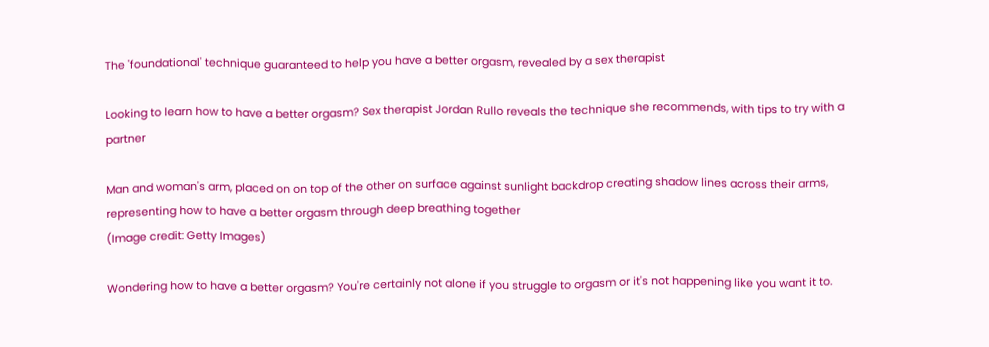The 'foundational' technique guaranteed to help you have a better orgasm, revealed by a sex therapist

Looking to learn how to have a better orgasm? Sex therapist Jordan Rullo reveals the technique she recommends, with tips to try with a partner

Man and woman's arm, placed on on top of the other on surface against sunlight backdrop creating shadow lines across their arms, representing how to have a better orgasm through deep breathing together
(Image credit: Getty Images)

Wondering how to have a better orgasm? You're certainly not alone if you struggle to orgasm or it's not happening like you want it to.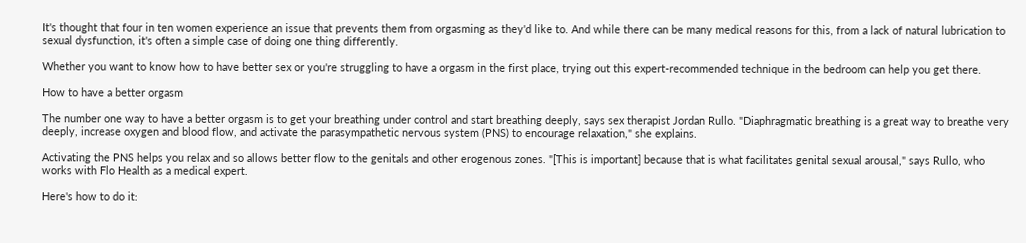It's thought that four in ten women experience an issue that prevents them from orgasming as they'd like to. And while there can be many medical reasons for this, from a lack of natural lubrication to sexual dysfunction, it's often a simple case of doing one thing differently.

Whether you want to know how to have better sex or you're struggling to have a orgasm in the first place, trying out this expert-recommended technique in the bedroom can help you get there.

How to have a better orgasm

The number one way to have a better orgasm is to get your breathing under control and start breathing deeply, says sex therapist Jordan Rullo. "Diaphragmatic breathing is a great way to breathe very deeply, increase oxygen and blood flow, and activate the parasympathetic nervous system (PNS) to encourage relaxation," she explains.

Activating the PNS helps you relax and so allows better flow to the genitals and other erogenous zones. "[This is important] because that is what facilitates genital sexual arousal," says Rullo, who works with Flo Health as a medical expert.

Here's how to do it: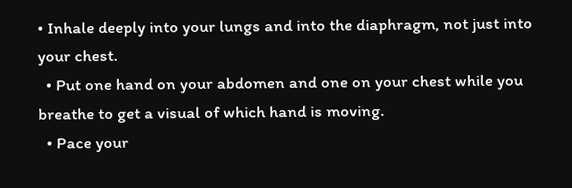• Inhale deeply into your lungs and into the diaphragm, not just into your chest.
  • Put one hand on your abdomen and one on your chest while you breathe to get a visual of which hand is moving.
  • Pace your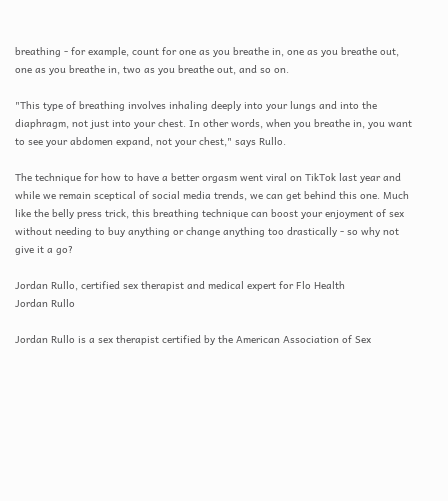breathing - for example, count for one as you breathe in, one as you breathe out, one as you breathe in, two as you breathe out, and so on.

"This type of breathing involves inhaling deeply into your lungs and into the diaphragm, not just into your chest. In other words, when you breathe in, you want to see your abdomen expand, not your chest," says Rullo.

The technique for how to have a better orgasm went viral on TikTok last year and while we remain sceptical of social media trends, we can get behind this one. Much like the belly press trick, this breathing technique can boost your enjoyment of sex without needing to buy anything or change anything too drastically - so why not give it a go?

Jordan Rullo, certified sex therapist and medical expert for Flo Health
Jordan Rullo

Jordan Rullo is a sex therapist certified by the American Association of Sex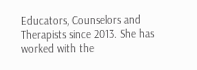Educators, Counselors and Therapists since 2013. She has worked with the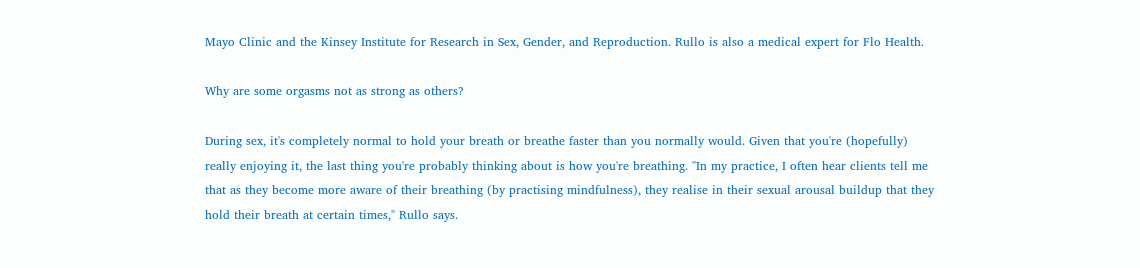Mayo Clinic and the Kinsey Institute for Research in Sex, Gender, and Reproduction. Rullo is also a medical expert for Flo Health.

Why are some orgasms not as strong as others?

During sex, it's completely normal to hold your breath or breathe faster than you normally would. Given that you're (hopefully) really enjoying it, the last thing you're probably thinking about is how you're breathing. "In my practice, I often hear clients tell me that as they become more aware of their breathing (by practising mindfulness), they realise in their sexual arousal buildup that they hold their breath at certain times," Rullo says.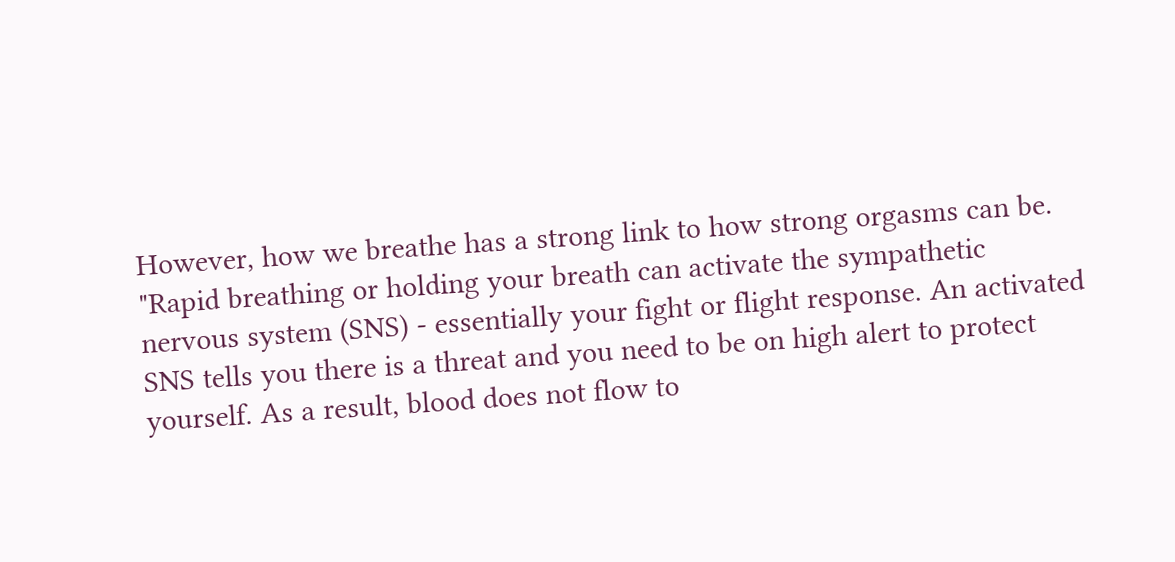However, how we breathe has a strong link to how strong orgasms can be. "Rapid breathing or holding your breath can activate the sympathetic nervous system (SNS) - essentially your fight or flight response. An activated SNS tells you there is a threat and you need to be on high alert to protect yourself. As a result, blood does not flow to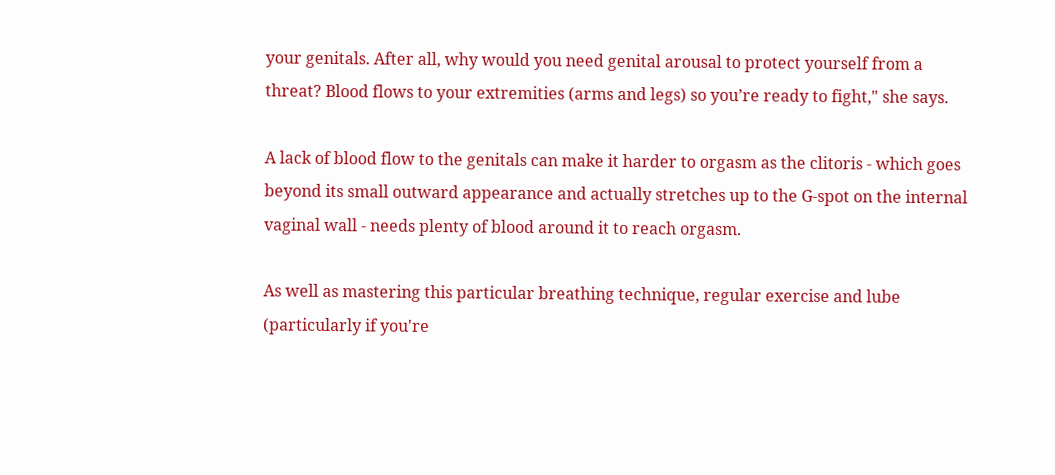your genitals. After all, why would you need genital arousal to protect yourself from a threat? Blood flows to your extremities (arms and legs) so you’re ready to fight," she says.

A lack of blood flow to the genitals can make it harder to orgasm as the clitoris - which goes beyond its small outward appearance and actually stretches up to the G-spot on the internal vaginal wall - needs plenty of blood around it to reach orgasm.

As well as mastering this particular breathing technique, regular exercise and lube (particularly if you're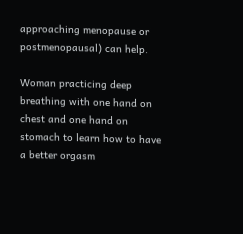approaching menopause or postmenopausal) can help.

Woman practicing deep breathing with one hand on chest and one hand on stomach to learn how to have a better orgasm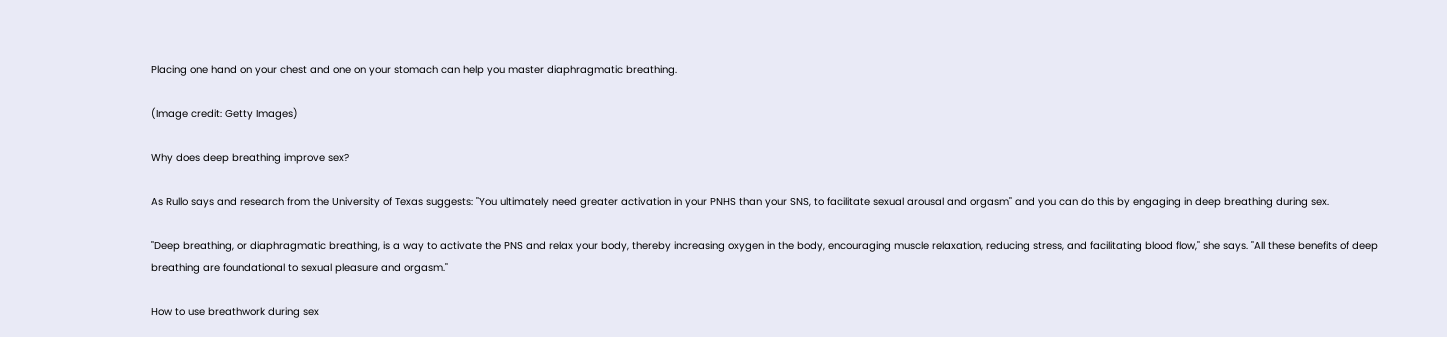Placing one hand on your chest and one on your stomach can help you master diaphragmatic breathing.

(Image credit: Getty Images)

Why does deep breathing improve sex?

As Rullo says and research from the University of Texas suggests: "You ultimately need greater activation in your PNHS than your SNS, to facilitate sexual arousal and orgasm" and you can do this by engaging in deep breathing during sex.

"Deep breathing, or diaphragmatic breathing, is a way to activate the PNS and relax your body, thereby increasing oxygen in the body, encouraging muscle relaxation, reducing stress, and facilitating blood flow," she says. "All these benefits of deep breathing are foundational to sexual pleasure and orgasm."

How to use breathwork during sex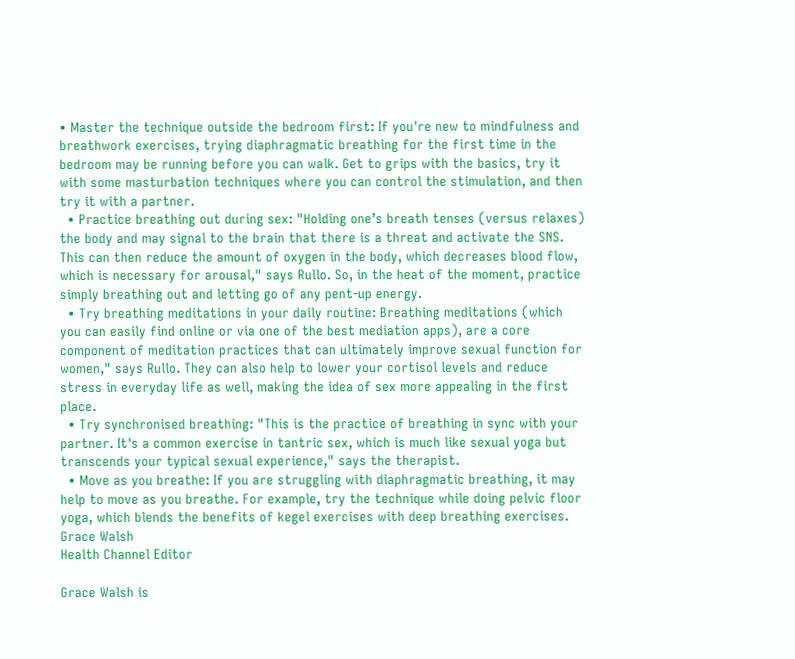• Master the technique outside the bedroom first: If you're new to mindfulness and breathwork exercises, trying diaphragmatic breathing for the first time in the bedroom may be running before you can walk. Get to grips with the basics, try it with some masturbation techniques where you can control the stimulation, and then try it with a partner.
  • Practice breathing out during sex: "Holding one’s breath tenses (versus relaxes) the body and may signal to the brain that there is a threat and activate the SNS. This can then reduce the amount of oxygen in the body, which decreases blood flow, which is necessary for arousal," says Rullo. So, in the heat of the moment, practice simply breathing out and letting go of any pent-up energy.
  • Try breathing meditations in your daily routine: Breathing meditations (which you can easily find online or via one of the best mediation apps), are a core component of meditation practices that can ultimately improve sexual function for women," says Rullo. They can also help to lower your cortisol levels and reduce stress in everyday life as well, making the idea of sex more appealing in the first place.
  • Try synchronised breathing: "This is the practice of breathing in sync with your partner. It's a common exercise in tantric sex, which is much like sexual yoga but transcends your typical sexual experience," says the therapist.
  • Move as you breathe: If you are struggling with diaphragmatic breathing, it may help to move as you breathe. For example, try the technique while doing pelvic floor yoga, which blends the benefits of kegel exercises with deep breathing exercises.
Grace Walsh
Health Channel Editor

Grace Walsh is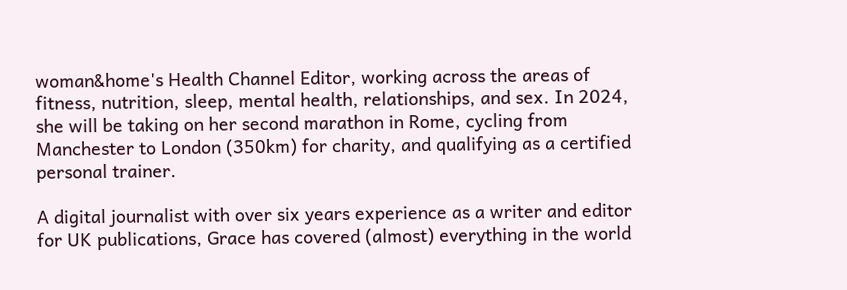woman&home's Health Channel Editor, working across the areas of fitness, nutrition, sleep, mental health, relationships, and sex. In 2024, she will be taking on her second marathon in Rome, cycling from Manchester to London (350km) for charity, and qualifying as a certified personal trainer.

A digital journalist with over six years experience as a writer and editor for UK publications, Grace has covered (almost) everything in the world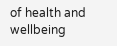of health and wellbeing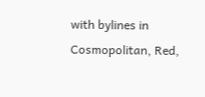with bylines in Cosmopolitan, Red,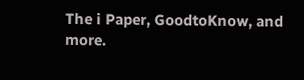The i Paper, GoodtoKnow, and more.